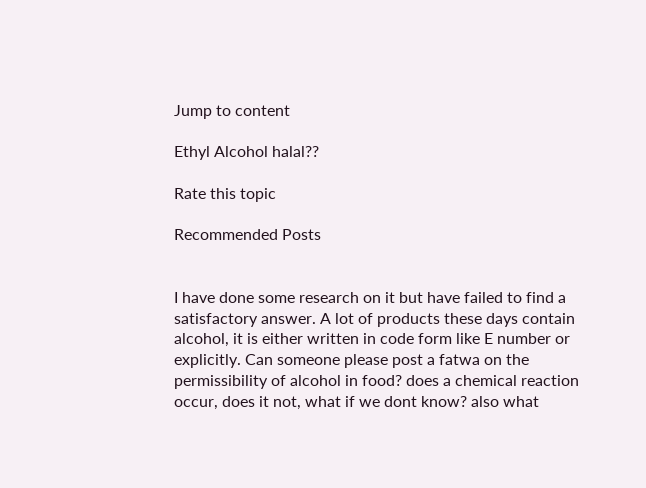Jump to content

Ethyl Alcohol halal??

Rate this topic

Recommended Posts


I have done some research on it but have failed to find a satisfactory answer. A lot of products these days contain alcohol, it is either written in code form like E number or explicitly. Can someone please post a fatwa on the permissibility of alcohol in food? does a chemical reaction occur, does it not, what if we dont know? also what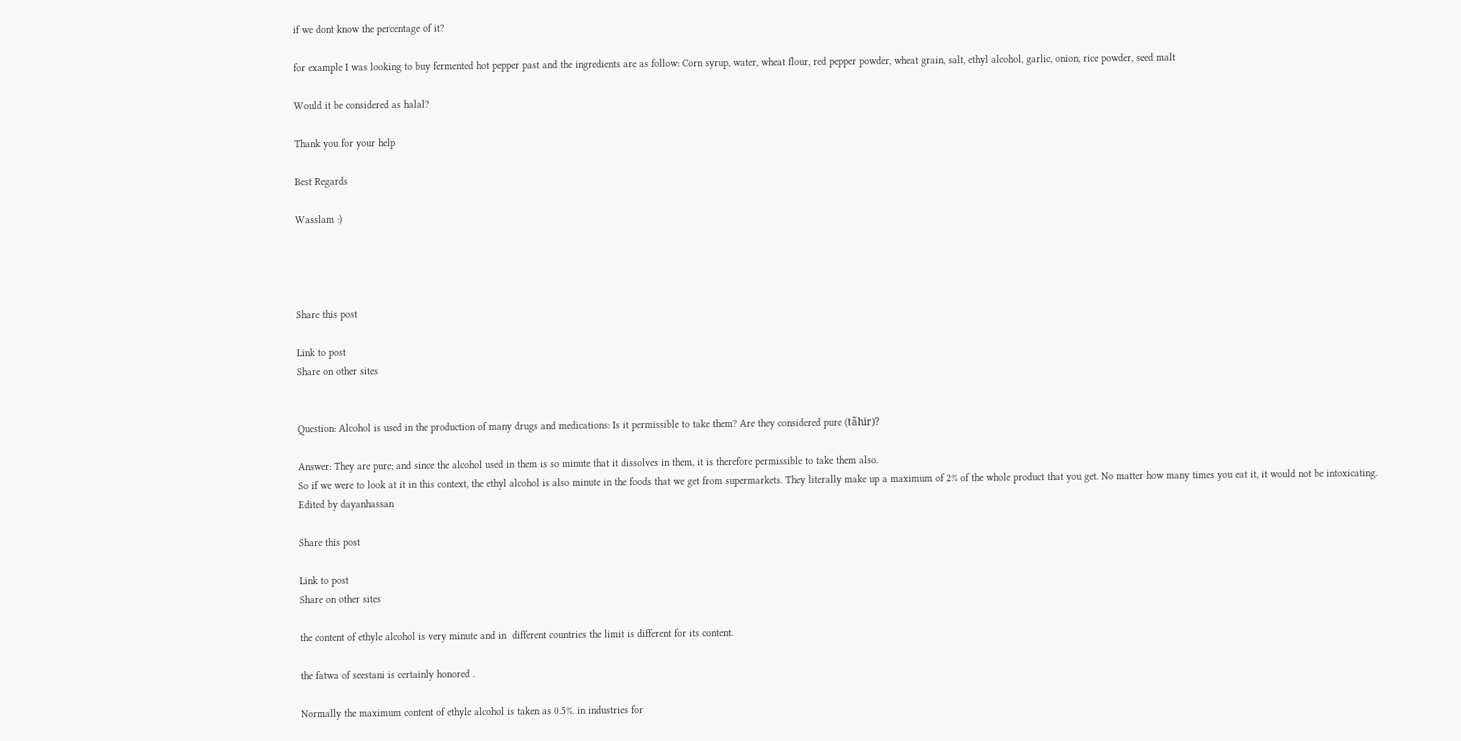if we dont know the percentage of it?

for example I was looking to buy fermented hot pepper past and the ingredients are as follow: Corn syrup, water, wheat flour, red pepper powder, wheat grain, salt, ethyl alcohol, garlic, onion, rice powder, seed malt

Would it be considered as halal?

Thank you for your help

Best Regards

Wasslam :)




Share this post

Link to post
Share on other sites


Question: Alcohol is used in the production of many drugs and medications: Is it permissible to take them? Are they considered pure (tãhir)?

Answer: They are pure; and since the alcohol used in them is so minute that it dissolves in them, it is therefore permissible to take them also.
So if we were to look at it in this context, the ethyl alcohol is also minute in the foods that we get from supermarkets. They literally make up a maximum of 2% of the whole product that you get. No matter how many times you eat it, it would not be intoxicating.
Edited by dayanhassan

Share this post

Link to post
Share on other sites

the content of ethyle alcohol is very minute and in  different countries the limit is different for its content.

the fatwa of seestani is certainly honored .

Normally the maximum content of ethyle alcohol is taken as 0.5%. in industries for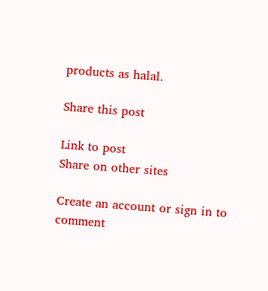products as halal.

Share this post

Link to post
Share on other sites

Create an account or sign in to comment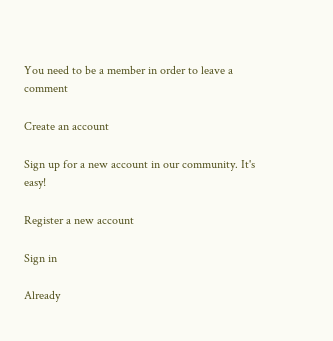You need to be a member in order to leave a comment

Create an account

Sign up for a new account in our community. It's easy!

Register a new account

Sign in

Already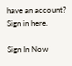have an account? Sign in here.

Sign In Now